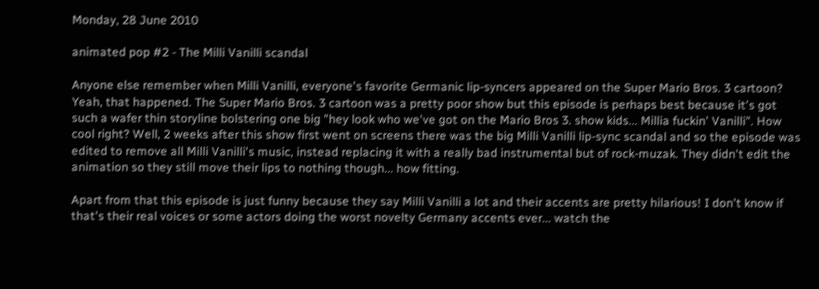Monday, 28 June 2010

animated pop #2 - The Milli Vanilli scandal

Anyone else remember when Milli Vanilli, everyone's favorite Germanic lip-syncers appeared on the Super Mario Bros. 3 cartoon? Yeah, that happened. The Super Mario Bros. 3 cartoon was a pretty poor show but this episode is perhaps best because it's got such a wafer thin storyline bolstering one big "hey look who we've got on the Mario Bros 3. show kids... Millia fuckin' Vanilli". How cool right? Well, 2 weeks after this show first went on screens there was the big Milli Vanilli lip-sync scandal and so the episode was edited to remove all Milli Vanilli's music, instead replacing it with a really bad instrumental but of rock-muzak. They didn't edit the animation so they still move their lips to nothing though... how fitting.

Apart from that this episode is just funny because they say Milli Vanilli a lot and their accents are pretty hilarious! I don't know if that's their real voices or some actors doing the worst novelty Germany accents ever... watch the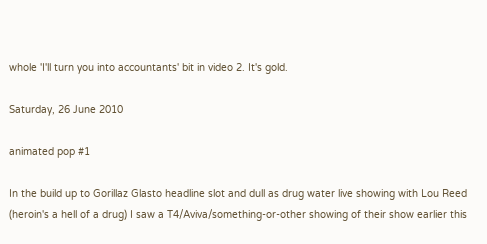whole 'I'll turn you into accountants' bit in video 2. It's gold.

Saturday, 26 June 2010

animated pop #1

In the build up to Gorillaz Glasto headline slot and dull as drug water live showing with Lou Reed (heroin's a hell of a drug) I saw a T4/Aviva/something-or-other showing of their show earlier this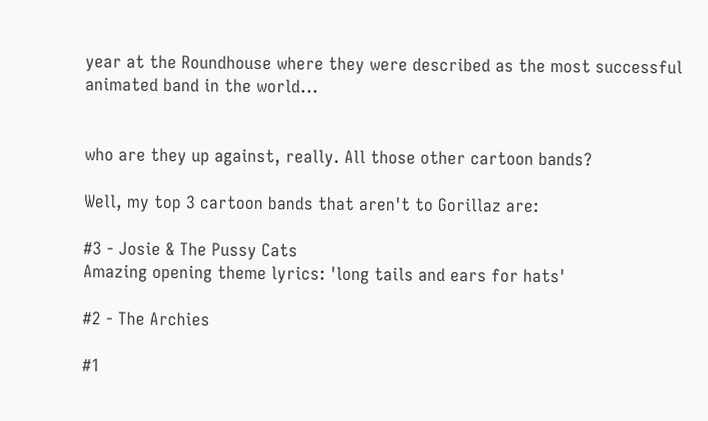year at the Roundhouse where they were described as the most successful animated band in the world...


who are they up against, really. All those other cartoon bands?

Well, my top 3 cartoon bands that aren't to Gorillaz are:

#3 - Josie & The Pussy Cats
Amazing opening theme lyrics: 'long tails and ears for hats'

#2 - The Archies

#1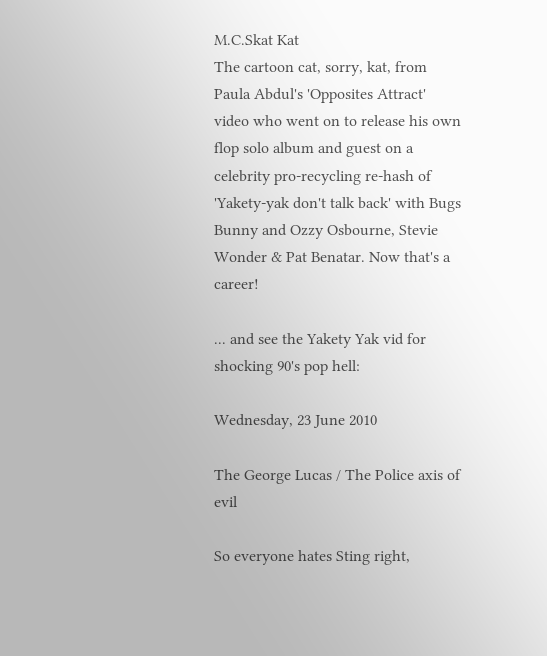M.C.Skat Kat
The cartoon cat, sorry, kat, from Paula Abdul's 'Opposites Attract' video who went on to release his own flop solo album and guest on a celebrity pro-recycling re-hash of 'Yakety-yak don't talk back' with Bugs Bunny and Ozzy Osbourne, Stevie Wonder & Pat Benatar. Now that's a career!

... and see the Yakety Yak vid for shocking 90's pop hell:

Wednesday, 23 June 2010

The George Lucas / The Police axis of evil

So everyone hates Sting right,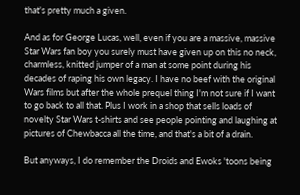that's pretty much a given.

And as for George Lucas, well, even if you are a massive, massive Star Wars fan boy you surely must have given up on this no neck, charmless, knitted jumper of a man at some point during his decades of raping his own legacy. I have no beef with the original Wars films but after the whole prequel thing I'm not sure if I want to go back to all that. Plus I work in a shop that sells loads of novelty Star Wars t-shirts and see people pointing and laughing at pictures of Chewbacca all the time, and that's a bit of a drain.

But anyways, I do remember the Droids and Ewoks 'toons being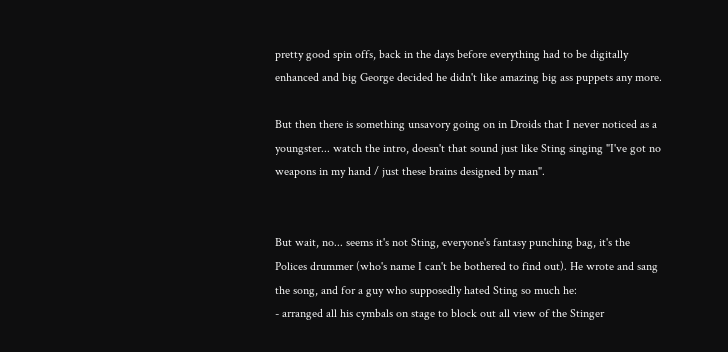pretty good spin offs, back in the days before everything had to be digitally enhanced and big George decided he didn't like amazing big ass puppets any more.

But then there is something unsavory going on in Droids that I never noticed as a youngster... watch the intro, doesn't that sound just like Sting singing "I've got no weapons in my hand / just these brains designed by man".


But wait, no... seems it's not Sting, everyone's fantasy punching bag, it's the Polices drummer (who's name I can't be bothered to find out). He wrote and sang the song, and for a guy who supposedly hated Sting so much he:
- arranged all his cymbals on stage to block out all view of the Stinger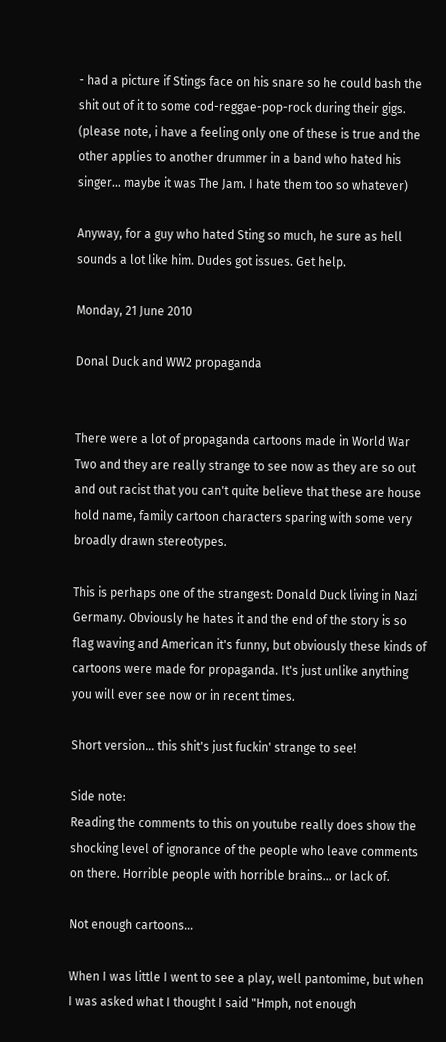- had a picture if Stings face on his snare so he could bash the shit out of it to some cod-reggae-pop-rock during their gigs.
(please note, i have a feeling only one of these is true and the other applies to another drummer in a band who hated his singer... maybe it was The Jam. I hate them too so whatever)

Anyway, for a guy who hated Sting so much, he sure as hell sounds a lot like him. Dudes got issues. Get help.

Monday, 21 June 2010

Donal Duck and WW2 propaganda


There were a lot of propaganda cartoons made in World War Two and they are really strange to see now as they are so out and out racist that you can't quite believe that these are house hold name, family cartoon characters sparing with some very broadly drawn stereotypes.

This is perhaps one of the strangest: Donald Duck living in Nazi Germany. Obviously he hates it and the end of the story is so flag waving and American it's funny, but obviously these kinds of cartoons were made for propaganda. It's just unlike anything you will ever see now or in recent times.

Short version... this shit's just fuckin' strange to see!

Side note:
Reading the comments to this on youtube really does show the shocking level of ignorance of the people who leave comments on there. Horrible people with horrible brains... or lack of.

Not enough cartoons...

When I was little I went to see a play, well pantomime, but when I was asked what I thought I said "Hmph, not enough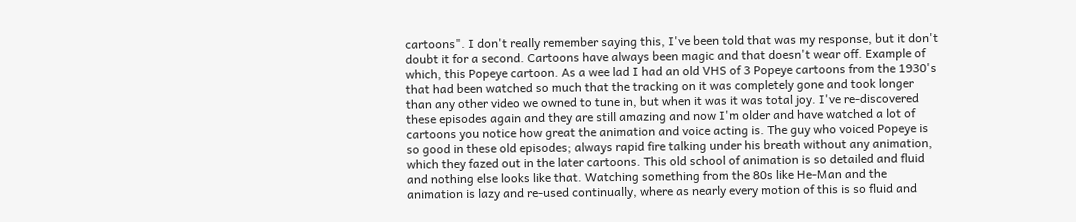cartoons". I don't really remember saying this, I've been told that was my response, but it don't doubt it for a second. Cartoons have always been magic and that doesn't wear off. Example of which, this Popeye cartoon. As a wee lad I had an old VHS of 3 Popeye cartoons from the 1930's that had been watched so much that the tracking on it was completely gone and took longer than any other video we owned to tune in, but when it was it was total joy. I've re-discovered these episodes again and they are still amazing and now I'm older and have watched a lot of cartoons you notice how great the animation and voice acting is. The guy who voiced Popeye is so good in these old episodes; always rapid fire talking under his breath without any animation, which they fazed out in the later cartoons. This old school of animation is so detailed and fluid and nothing else looks like that. Watching something from the 80s like He-Man and the animation is lazy and re-used continually, where as nearly every motion of this is so fluid and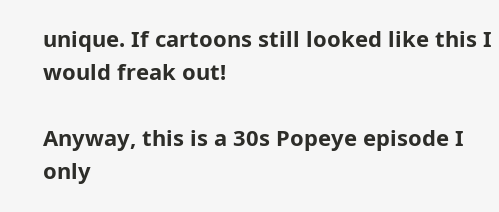unique. If cartoons still looked like this I would freak out!

Anyway, this is a 30s Popeye episode I only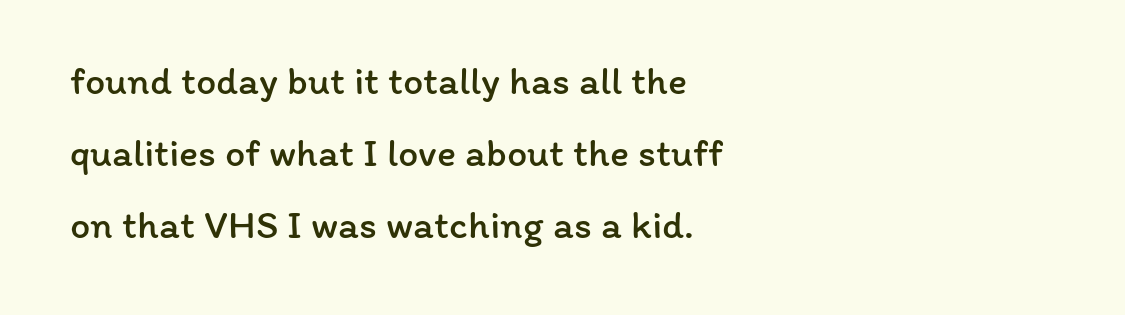found today but it totally has all the qualities of what I love about the stuff on that VHS I was watching as a kid.